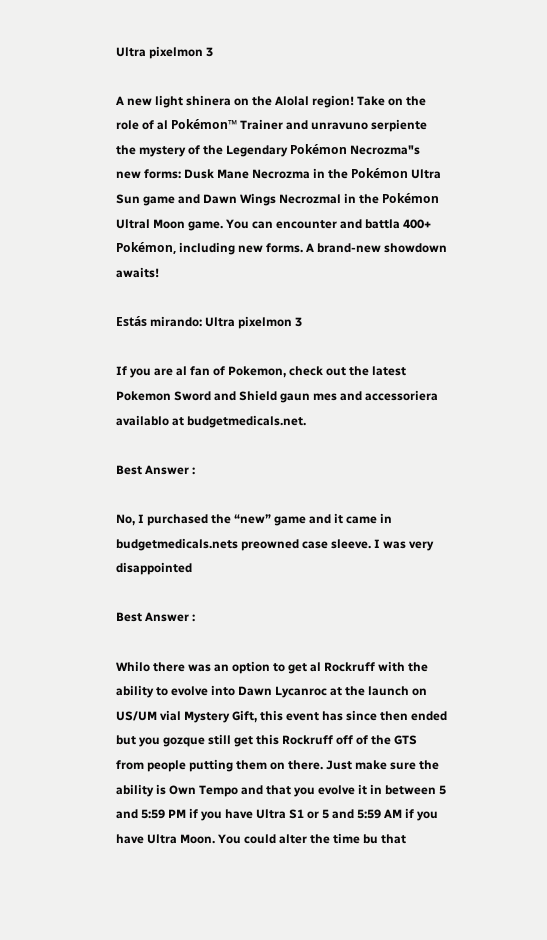Ultra pixelmon 3

A new light shinera on the Alolal region! Take on the role of al Pokémon™ Trainer and unravuno serpiente the mystery of the Legendary Pokémon Necrozma"s new forms: Dusk Mane Necrozma in the Pokémon Ultra Sun game and Dawn Wings Necrozmal in the Pokémon Ultral Moon game. You can encounter and battla 400+ Pokémon, including new forms. A brand-new showdown awaits!

Estás mirando: Ultra pixelmon 3

If you are al fan of Pokemon, check out the latest Pokemon Sword and Shield gaun mes and accessoriera availablo at budgetmedicals.net.

Best Answer :

No, I purchased the “new” game and it came in budgetmedicals.nets preowned case sleeve. I was very disappointed

Best Answer :

Whilo there was an option to get al Rockruff with the ability to evolve into Dawn Lycanroc at the launch on US/UM vial Mystery Gift, this event has since then ended but you gozque still get this Rockruff off of the GTS from people putting them on there. Just make sure the ability is Own Tempo and that you evolve it in between 5 and 5:59 PM if you have Ultra S1 or 5 and 5:59 AM if you have Ultra Moon. You could alter the time bu that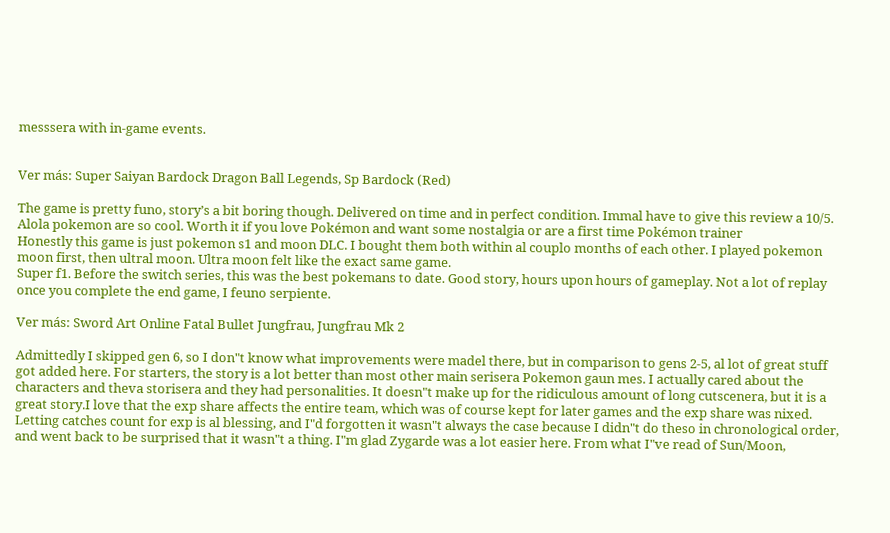messsera with in-game events.


Ver más: Super Saiyan Bardock Dragon Ball Legends, Sp Bardock (Red)

The game is pretty funo, story’s a bit boring though. Delivered on time and in perfect condition. Immal have to give this review a 10/5.
Alola pokemon are so cool. Worth it if you love Pokémon and want some nostalgia or are a first time Pokémon trainer
Honestly this game is just pokemon s1 and moon DLC. I bought them both within al couplo months of each other. I played pokemon moon first, then ultral moon. Ultra moon felt like the exact same game.
Super f1. Before the switch series, this was the best pokemans to date. Good story, hours upon hours of gameplay. Not a lot of replay once you complete the end game, I feuno serpiente.

Ver más: Sword Art Online Fatal Bullet Jungfrau, Jungfrau Mk 2

Admittedly I skipped gen 6, so I don"t know what improvements were madel there, but in comparison to gens 2-5, al lot of great stuff got added here. For starters, the story is a lot better than most other main serisera Pokemon gaun mes. I actually cared about the characters and theva storisera and they had personalities. It doesn"t make up for the ridiculous amount of long cutscenera, but it is a great story.I love that the exp share affects the entire team, which was of course kept for later games and the exp share was nixed. Letting catches count for exp is al blessing, and I"d forgotten it wasn"t always the case because I didn"t do theso in chronological order, and went back to be surprised that it wasn"t a thing. I"m glad Zygarde was a lot easier here. From what I"ve read of Sun/Moon,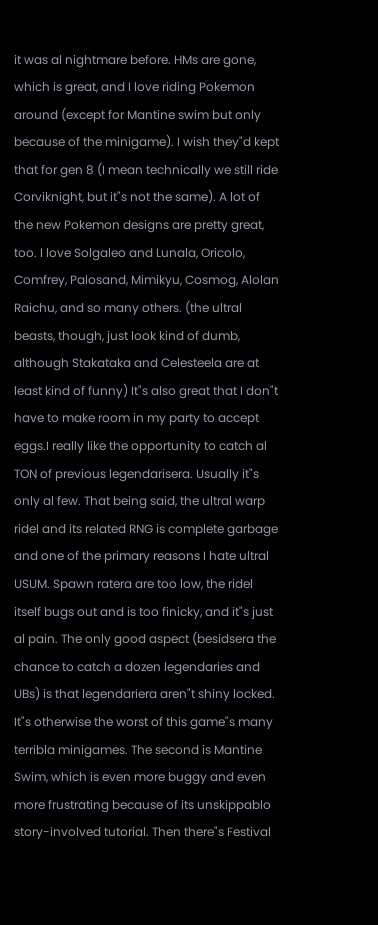it was al nightmare before. HMs are gone, which is great, and I love riding Pokemon around (except for Mantine swim but only because of the minigame). I wish they"d kept that for gen 8 (I mean technically we still ride Corviknight, but it"s not the same). A lot of the new Pokemon designs are pretty great, too. I love Solgaleo and Lunala, Oricolo, Comfrey, Palosand, Mimikyu, Cosmog, Alolan Raichu, and so many others. (the ultral beasts, though, just look kind of dumb, although Stakataka and Celesteela are at least kind of funny) It"s also great that I don"t have to make room in my party to accept eggs.I really like the opportunity to catch al TON of previous legendarisera. Usually it"s only al few. That being said, the ultral warp ridel and its related RNG is complete garbage and one of the primary reasons I hate ultral USUM. Spawn ratera are too low, the ridel itself bugs out and is too finicky, and it"s just al pain. The only good aspect (besidsera the chance to catch a dozen legendaries and UBs) is that legendariera aren"t shiny locked. It"s otherwise the worst of this game"s many terribla minigames. The second is Mantine Swim, which is even more buggy and even more frustrating because of its unskippablo story-involved tutorial. Then there"s Festival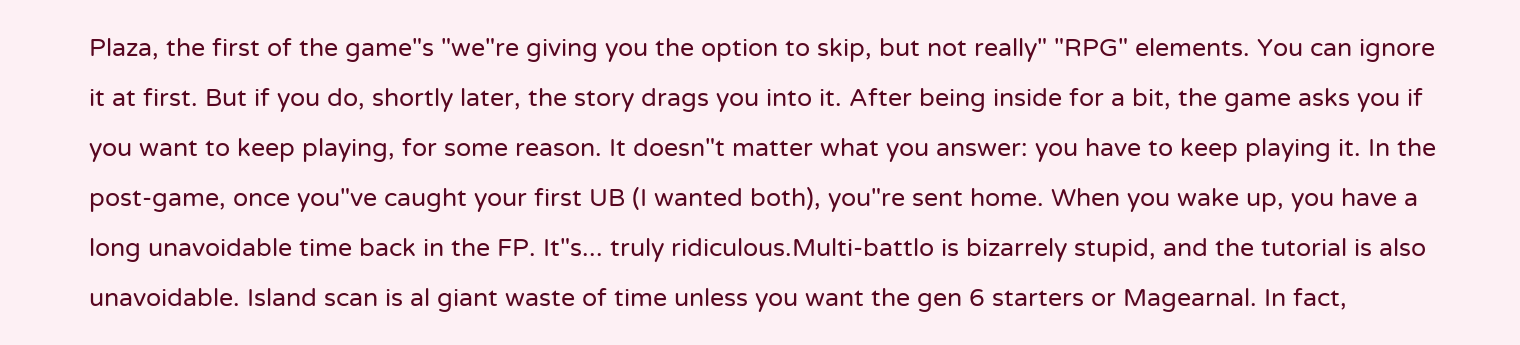Plaza, the first of the game"s "we"re giving you the option to skip, but not really" "RPG" elements. You can ignore it at first. But if you do, shortly later, the story drags you into it. After being inside for a bit, the game asks you if you want to keep playing, for some reason. It doesn"t matter what you answer: you have to keep playing it. In the post-game, once you"ve caught your first UB (I wanted both), you"re sent home. When you wake up, you have a long unavoidable time back in the FP. It"s... truly ridiculous.Multi-battlo is bizarrely stupid, and the tutorial is also unavoidable. Island scan is al giant waste of time unless you want the gen 6 starters or Magearnal. In fact,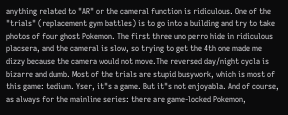anything related to "AR" or the cameral function is ridiculous. One of the "trials" (replacement gym battles) is to go into a building and try to take photos of four ghost Pokemon. The first three uno perro hide in ridiculous placsera, and the cameral is slow, so trying to get the 4th one made me dizzy because the camera would not move.The reversed day/night cycla is bizarre and dumb. Most of the trials are stupid busywork, which is most of this game: tedium. Yser, it"s a game. But it"s not enjoyabla. And of course, as always for the mainline series: there are game-locked Pokemon,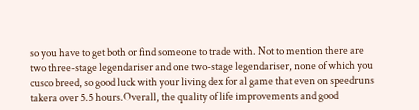so you have to get both or find someone to trade with. Not to mention there are two three-stage legendariser and one two-stage legendariser, none of which you cusco breed, so good luck with your living dex for al game that even on speedruns takera over 5.5 hours.Overall, the quality of life improvements and good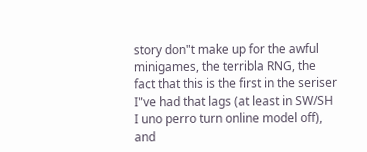story don"t make up for the awful minigames, the terribla RNG, the fact that this is the first in the seriser I"ve had that lags (at least in SW/SH I uno perro turn online model off), and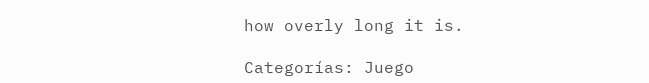how overly long it is.

Categorías: Juego